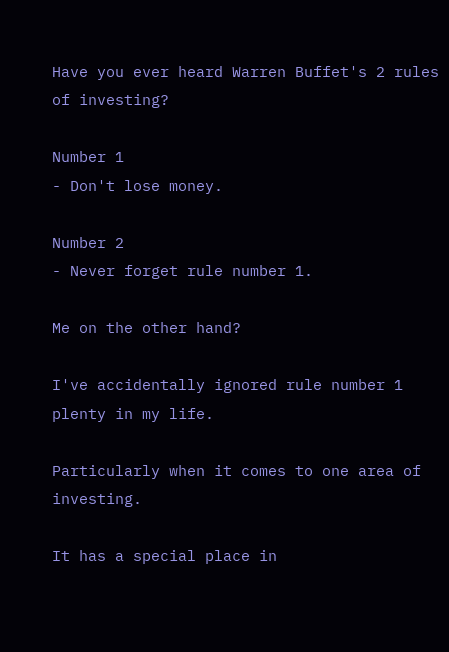Have you ever heard Warren Buffet's 2 rules of investing?

Number 1
- Don't lose money.

Number 2
- Never forget rule number 1.

Me on the other hand?

I've accidentally ignored rule number 1 plenty in my life.

Particularly when it comes to one area of investing.

It has a special place in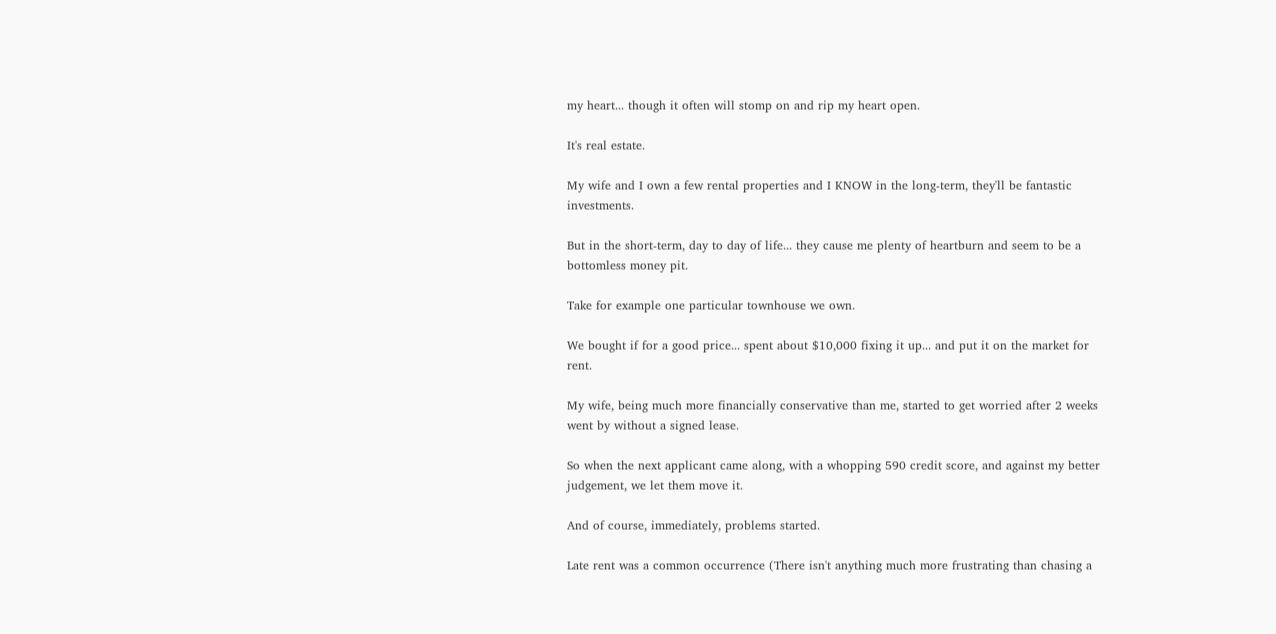my heart... though it often will stomp on and rip my heart open.

It's real estate.

My wife and I own a few rental properties and I KNOW in the long-term, they'll be fantastic investments.

But in the short-term, day to day of life... they cause me plenty of heartburn and seem to be a bottomless money pit.

Take for example one particular townhouse we own.

We bought if for a good price... spent about $10,000 fixing it up... and put it on the market for rent.

My wife, being much more financially conservative than me, started to get worried after 2 weeks went by without a signed lease.

So when the next applicant came along, with a whopping 590 credit score, and against my better judgement, we let them move it.

And of course, immediately, problems started.

Late rent was a common occurrence (There isn't anything much more frustrating than chasing a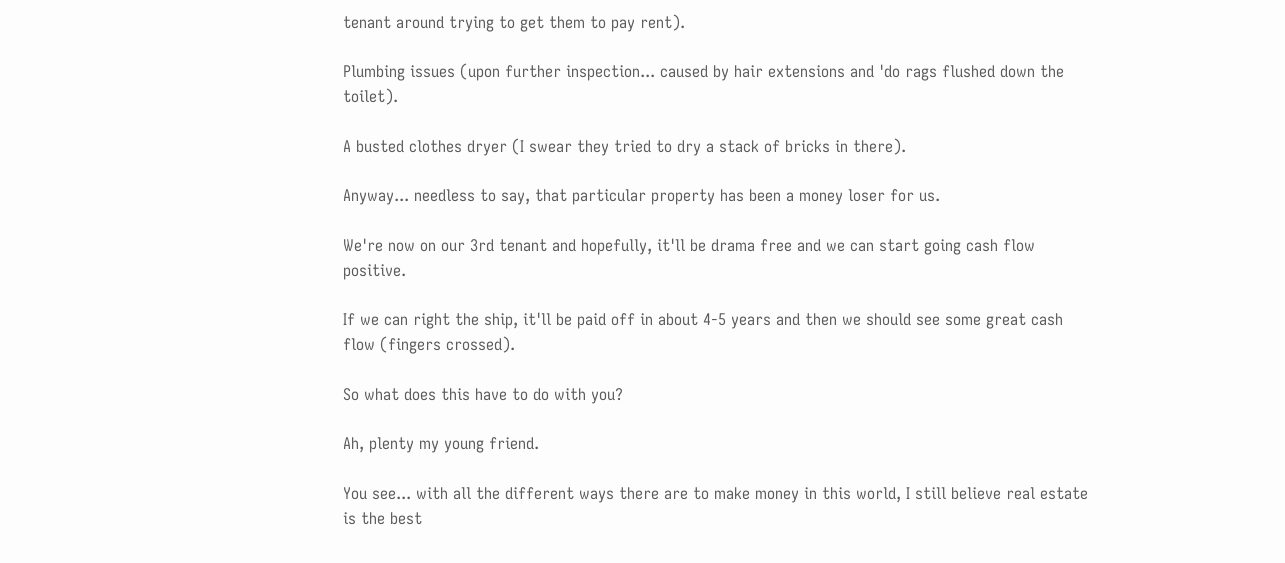tenant around trying to get them to pay rent).

Plumbing issues (upon further inspection... caused by hair extensions and 'do rags flushed down the toilet).

A busted clothes dryer (I swear they tried to dry a stack of bricks in there).

Anyway... needless to say, that particular property has been a money loser for us.

We're now on our 3rd tenant and hopefully, it'll be drama free and we can start going cash flow positive.

If we can right the ship, it'll be paid off in about 4-5 years and then we should see some great cash flow (fingers crossed).

So what does this have to do with you?

Ah, plenty my young friend.

You see... with all the different ways there are to make money in this world, I still believe real estate is the best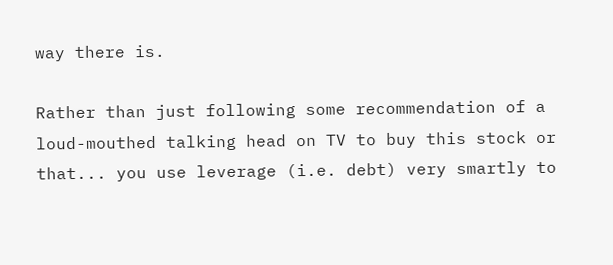way there is.

Rather than just following some recommendation of a loud-mouthed talking head on TV to buy this stock or that... you use leverage (i.e. debt) very smartly to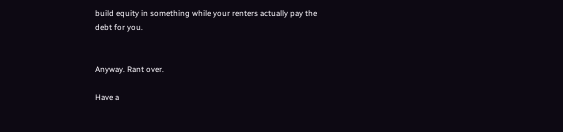build equity in something while your renters actually pay the debt for you.


Anyway. Rant over.

Have a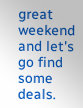great weekend and let's go find some deals.